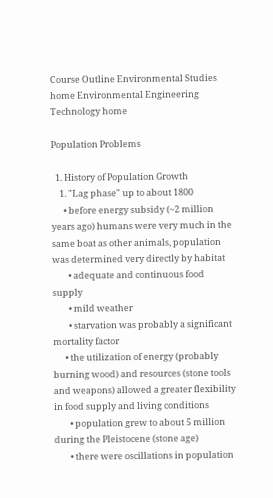Course Outline Environmental Studies home Environmental Engineering Technology home

Population Problems

  1. History of Population Growth
    1. "Lag phase" up to about 1800
      • before energy subsidy (~2 million years ago) humans were very much in the same boat as other animals, population was determined very directly by habitat
        • adequate and continuous food supply
        • mild weather
        • starvation was probably a significant mortality factor
      • the utilization of energy (probably burning wood) and resources (stone tools and weapons) allowed a greater flexibility in food supply and living conditions
        • population grew to about 5 million during the Pleistocene (stone age)
        • there were oscillations in population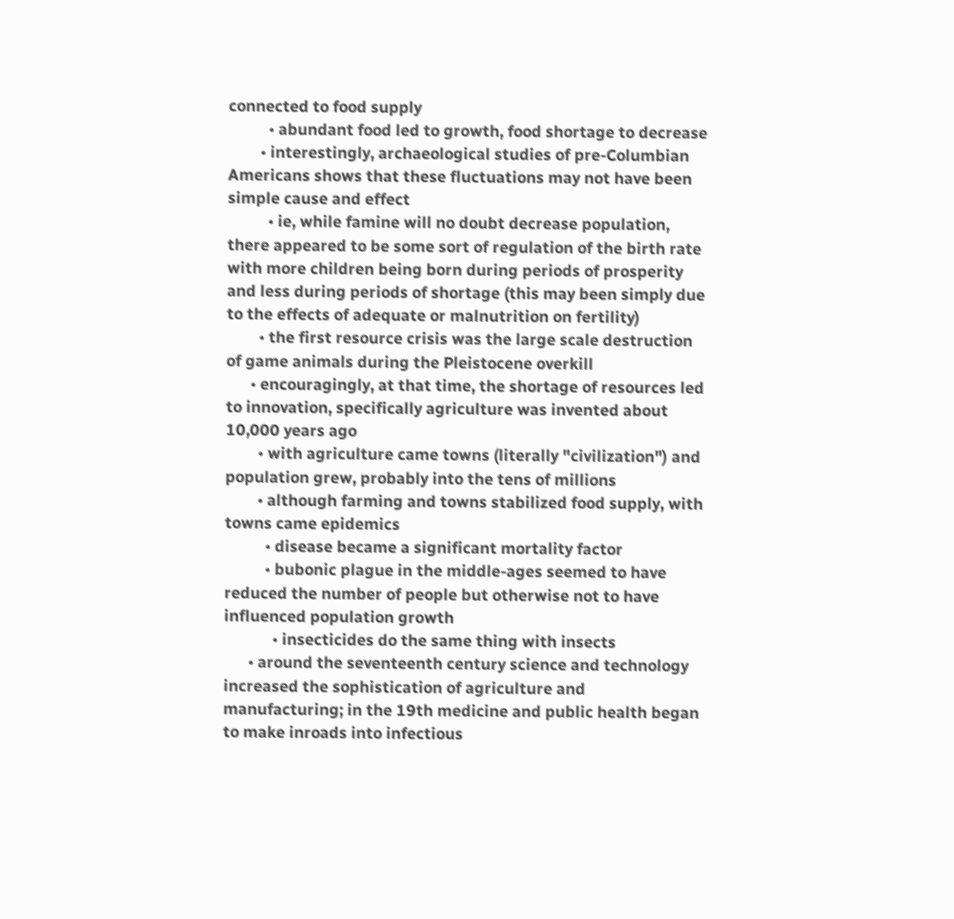connected to food supply
          • abundant food led to growth, food shortage to decrease
        • interestingly, archaeological studies of pre-Columbian Americans shows that these fluctuations may not have been simple cause and effect
          • ie, while famine will no doubt decrease population, there appeared to be some sort of regulation of the birth rate with more children being born during periods of prosperity and less during periods of shortage (this may been simply due to the effects of adequate or malnutrition on fertility)
        • the first resource crisis was the large scale destruction of game animals during the Pleistocene overkill
      • encouragingly, at that time, the shortage of resources led to innovation, specifically agriculture was invented about 10,000 years ago
        • with agriculture came towns (literally "civilization") and population grew, probably into the tens of millions
        • although farming and towns stabilized food supply, with towns came epidemics
          • disease became a significant mortality factor
          • bubonic plague in the middle-ages seemed to have reduced the number of people but otherwise not to have influenced population growth
            • insecticides do the same thing with insects
      • around the seventeenth century science and technology increased the sophistication of agriculture and manufacturing; in the 19th medicine and public health began to make inroads into infectious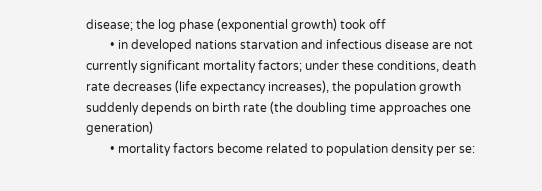disease; the log phase (exponential growth) took off
        • in developed nations starvation and infectious disease are not currently significant mortality factors; under these conditions, death rate decreases (life expectancy increases), the population growth suddenly depends on birth rate (the doubling time approaches one generation)
        • mortality factors become related to population density per se: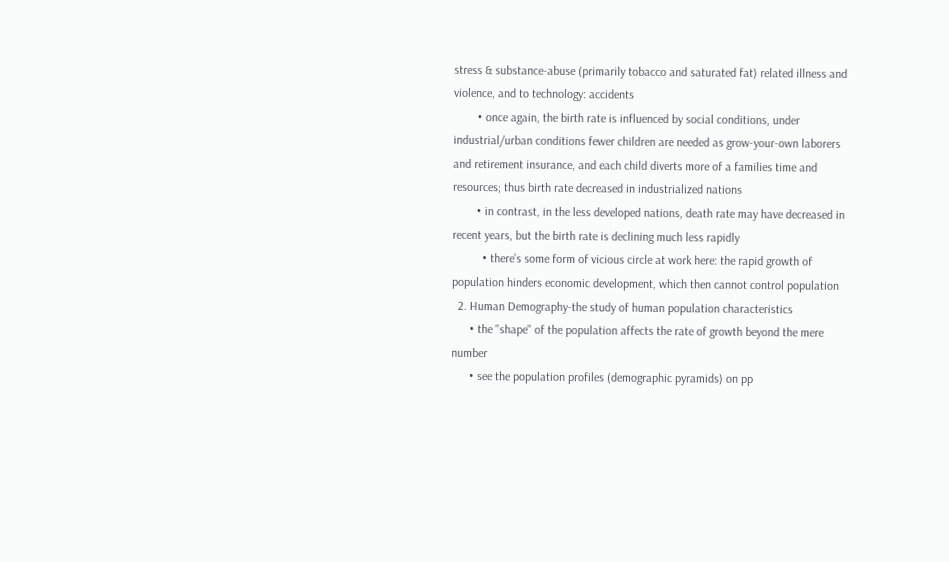stress & substance-abuse (primarily tobacco and saturated fat) related illness and violence, and to technology: accidents
        • once again, the birth rate is influenced by social conditions, under industrial/urban conditions fewer children are needed as grow-your-own laborers and retirement insurance, and each child diverts more of a families time and resources; thus birth rate decreased in industrialized nations
        • in contrast, in the less developed nations, death rate may have decreased in recent years, but the birth rate is declining much less rapidly
          • there’s some form of vicious circle at work here: the rapid growth of population hinders economic development, which then cannot control population
  2. Human Demography-the study of human population characteristics
      • the "shape" of the population affects the rate of growth beyond the mere number
      • see the population profiles (demographic pyramids) on pp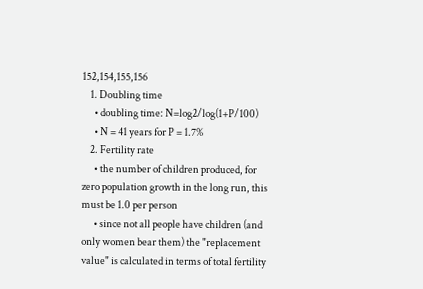152,154,155,156
    1. Doubling time
      • doubling time: N=log2/log(1+P/100)
      • N = 41 years for P = 1.7%
    2. Fertility rate
      • the number of children produced, for zero population growth in the long run, this must be 1.0 per person
      • since not all people have children (and only women bear them) the "replacement value" is calculated in terms of total fertility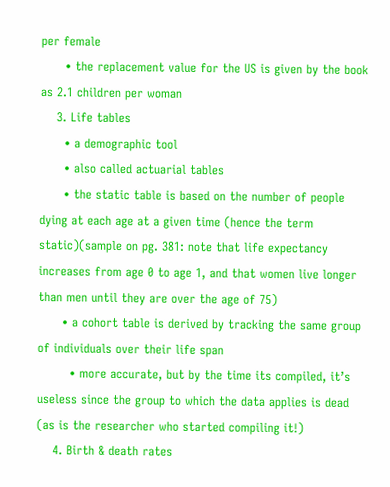per female
      • the replacement value for the US is given by the book as 2.1 children per woman
    3. Life tables
      • a demographic tool
      • also called actuarial tables
      • the static table is based on the number of people dying at each age at a given time (hence the term static)(sample on pg. 381: note that life expectancy increases from age 0 to age 1, and that women live longer than men until they are over the age of 75)
      • a cohort table is derived by tracking the same group of individuals over their life span
        • more accurate, but by the time its compiled, it’s useless since the group to which the data applies is dead (as is the researcher who started compiling it!)
    4. Birth & death rates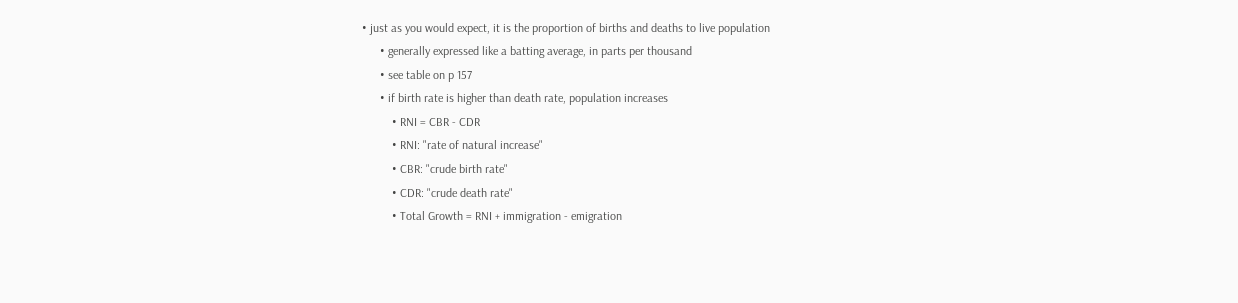• just as you would expect, it is the proportion of births and deaths to live population
      • generally expressed like a batting average, in parts per thousand
      • see table on p 157
      • if birth rate is higher than death rate, population increases
          • RNI = CBR - CDR
          • RNI: "rate of natural increase"
          • CBR: "crude birth rate"
          • CDR: "crude death rate"
          • Total Growth = RNI + immigration - emigration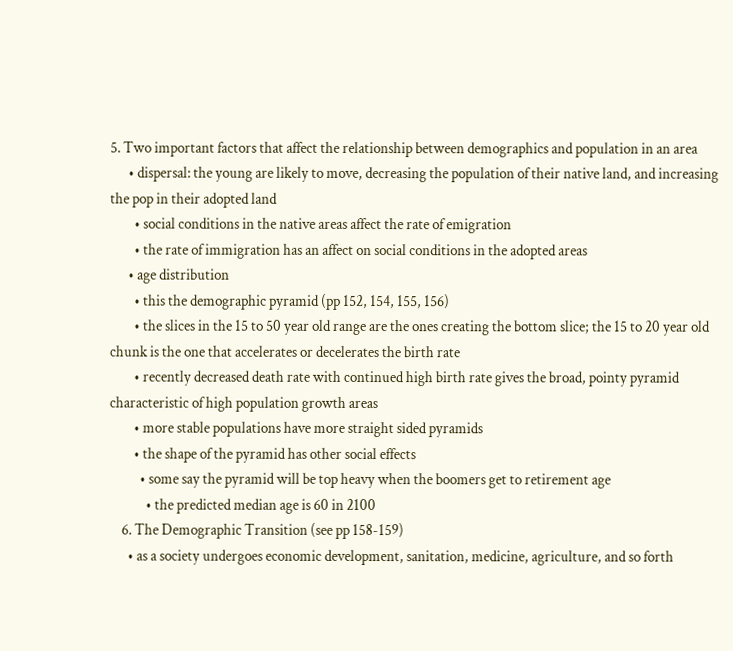5. Two important factors that affect the relationship between demographics and population in an area
      • dispersal: the young are likely to move, decreasing the population of their native land, and increasing the pop in their adopted land
        • social conditions in the native areas affect the rate of emigration
        • the rate of immigration has an affect on social conditions in the adopted areas
      • age distribution
        • this the demographic pyramid (pp 152, 154, 155, 156)
        • the slices in the 15 to 50 year old range are the ones creating the bottom slice; the 15 to 20 year old chunk is the one that accelerates or decelerates the birth rate
        • recently decreased death rate with continued high birth rate gives the broad, pointy pyramid characteristic of high population growth areas
        • more stable populations have more straight sided pyramids
        • the shape of the pyramid has other social effects
          • some say the pyramid will be top heavy when the boomers get to retirement age
            • the predicted median age is 60 in 2100
    6. The Demographic Transition (see pp 158-159)
      • as a society undergoes economic development, sanitation, medicine, agriculture, and so forth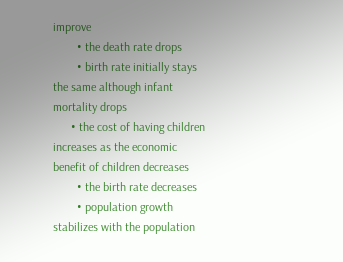improve
        • the death rate drops
        • birth rate initially stays the same although infant mortality drops
      • the cost of having children increases as the economic benefit of children decreases
        • the birth rate decreases
        • population growth stabilizes with the population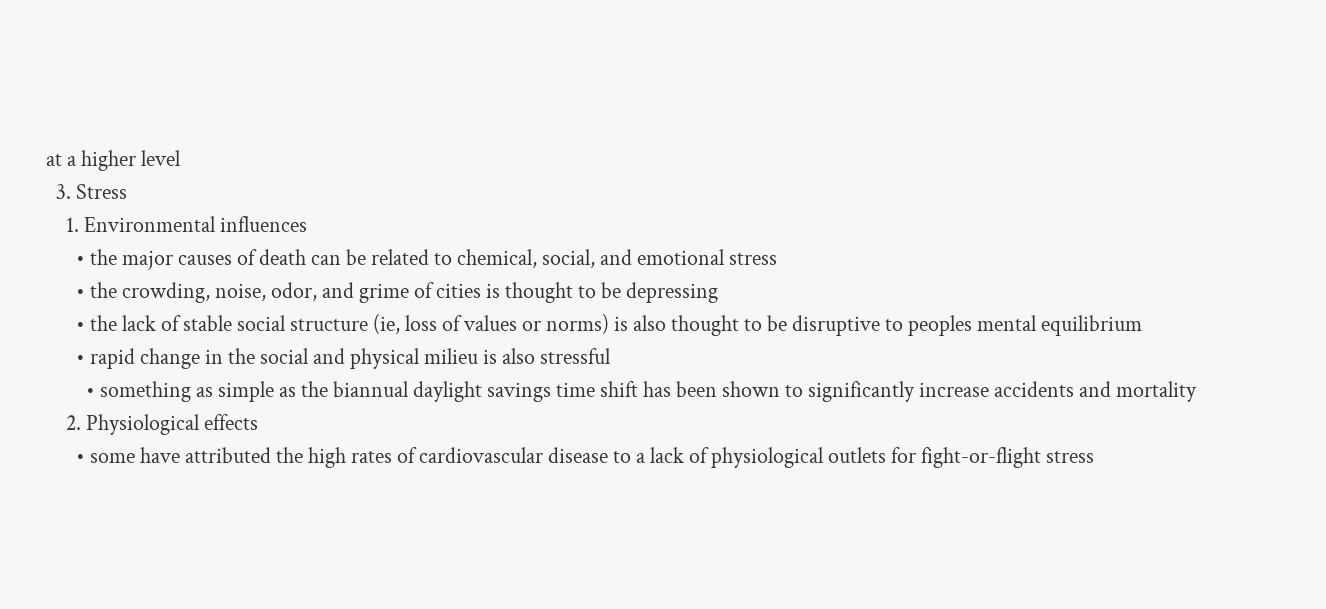at a higher level
  3. Stress
    1. Environmental influences
      • the major causes of death can be related to chemical, social, and emotional stress
      • the crowding, noise, odor, and grime of cities is thought to be depressing
      • the lack of stable social structure (ie, loss of values or norms) is also thought to be disruptive to peoples mental equilibrium
      • rapid change in the social and physical milieu is also stressful
        • something as simple as the biannual daylight savings time shift has been shown to significantly increase accidents and mortality
    2. Physiological effects
      • some have attributed the high rates of cardiovascular disease to a lack of physiological outlets for fight-or-flight stress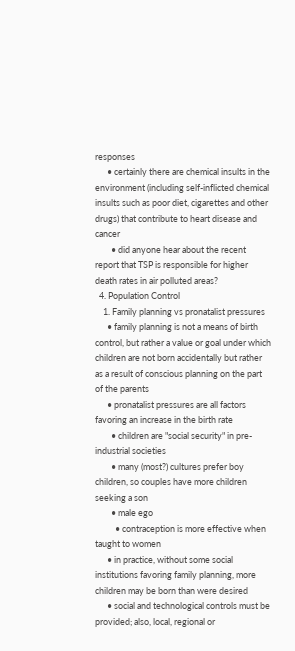responses
      • certainly there are chemical insults in the environment (including self-inflicted chemical insults such as poor diet, cigarettes and other drugs) that contribute to heart disease and cancer
        • did anyone hear about the recent report that TSP is responsible for higher death rates in air polluted areas?
  4. Population Control
    1. Family planning vs pronatalist pressures
      • family planning is not a means of birth control, but rather a value or goal under which children are not born accidentally but rather as a result of conscious planning on the part of the parents
      • pronatalist pressures are all factors favoring an increase in the birth rate
        • children are "social security" in pre-industrial societies
        • many (most?) cultures prefer boy children, so couples have more children seeking a son
        • male ego
          • contraception is more effective when taught to women
      • in practice, without some social institutions favoring family planning, more children may be born than were desired
      • social and technological controls must be provided; also, local, regional or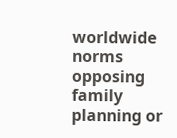worldwide norms opposing family planning or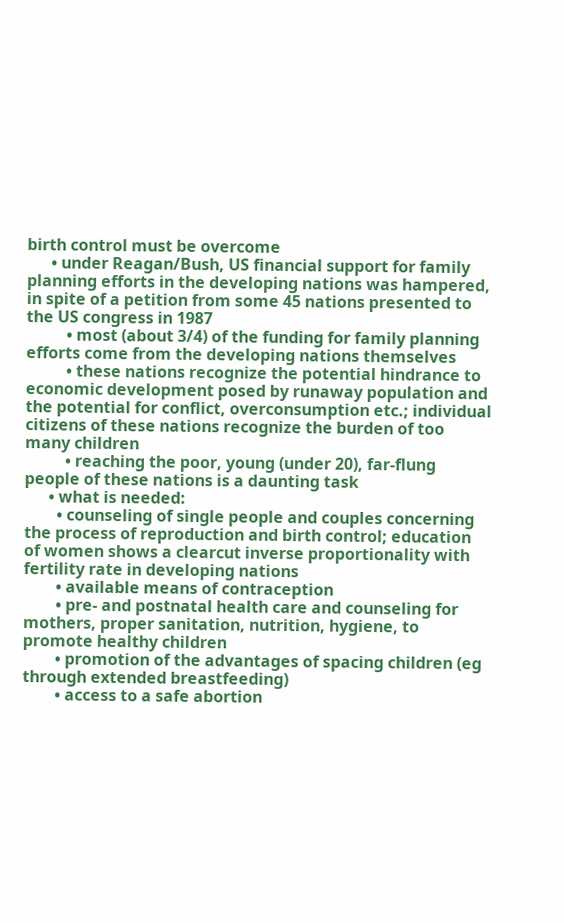birth control must be overcome
      • under Reagan/Bush, US financial support for family planning efforts in the developing nations was hampered, in spite of a petition from some 45 nations presented to the US congress in 1987
          • most (about 3/4) of the funding for family planning efforts come from the developing nations themselves
          • these nations recognize the potential hindrance to economic development posed by runaway population and the potential for conflict, overconsumption etc.; individual citizens of these nations recognize the burden of too many children
          • reaching the poor, young (under 20), far-flung people of these nations is a daunting task
      • what is needed:
        • counseling of single people and couples concerning the process of reproduction and birth control; education of women shows a clearcut inverse proportionality with fertility rate in developing nations
        • available means of contraception
        • pre- and postnatal health care and counseling for mothers, proper sanitation, nutrition, hygiene, to promote healthy children
        • promotion of the advantages of spacing children (eg through extended breastfeeding)
        • access to a safe abortion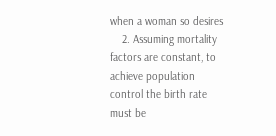when a woman so desires
    2. Assuming mortality factors are constant, to achieve population control the birth rate must be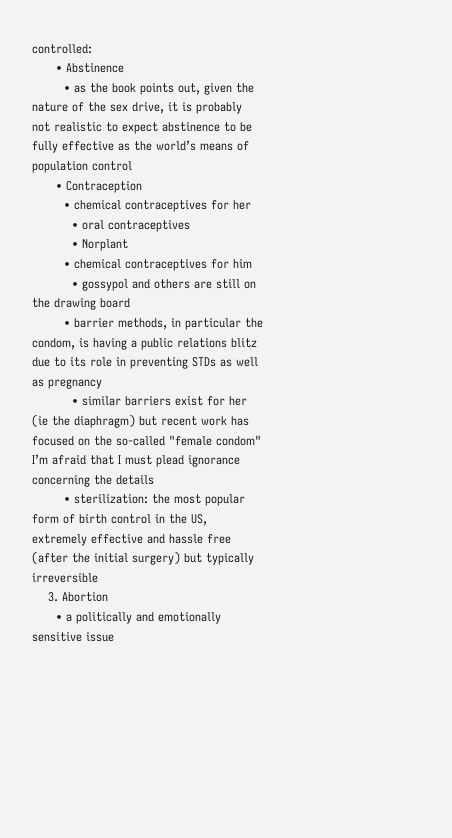controlled:
      • Abstinence
        • as the book points out, given the nature of the sex drive, it is probably not realistic to expect abstinence to be fully effective as the world’s means of population control
      • Contraception
        • chemical contraceptives for her
          • oral contraceptives
          • Norplant
        • chemical contraceptives for him
          • gossypol and others are still on the drawing board
        • barrier methods, in particular the condom, is having a public relations blitz due to its role in preventing STDs as well as pregnancy
          • similar barriers exist for her (ie the diaphragm) but recent work has focused on the so-called "female condom" I’m afraid that I must plead ignorance concerning the details
        • sterilization: the most popular form of birth control in the US, extremely effective and hassle free (after the initial surgery) but typically irreversible
    3. Abortion
      • a politically and emotionally sensitive issue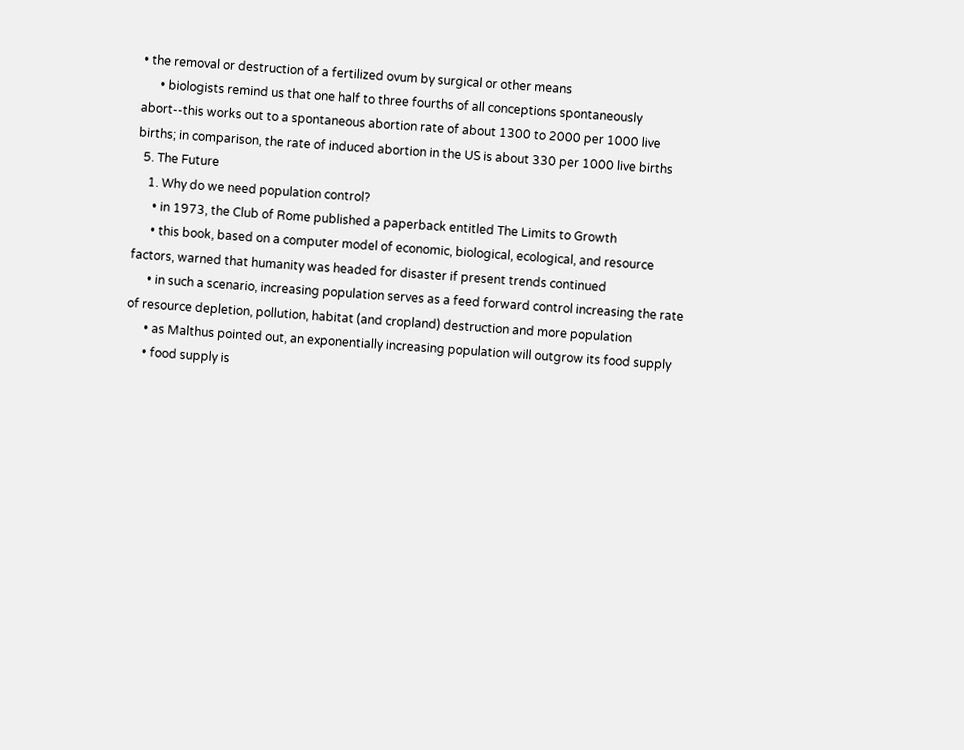• the removal or destruction of a fertilized ovum by surgical or other means
      • biologists remind us that one half to three fourths of all conceptions spontaneously abort--this works out to a spontaneous abortion rate of about 1300 to 2000 per 1000 live births; in comparison, the rate of induced abortion in the US is about 330 per 1000 live births
  5. The Future
    1. Why do we need population control?
      • in 1973, the Club of Rome published a paperback entitled The Limits to Growth
      • this book, based on a computer model of economic, biological, ecological, and resource factors, warned that humanity was headed for disaster if present trends continued
      • in such a scenario, increasing population serves as a feed forward control increasing the rate of resource depletion, pollution, habitat (and cropland) destruction and more population
      • as Malthus pointed out, an exponentially increasing population will outgrow its food supply
      • food supply is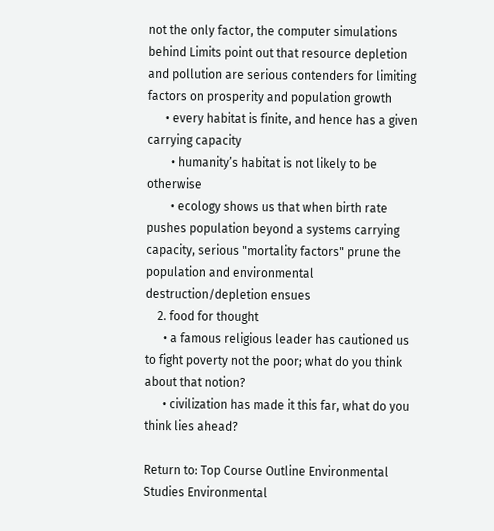not the only factor, the computer simulations behind Limits point out that resource depletion and pollution are serious contenders for limiting factors on prosperity and population growth
      • every habitat is finite, and hence has a given carrying capacity
        • humanity’s habitat is not likely to be otherwise
        • ecology shows us that when birth rate pushes population beyond a systems carrying capacity, serious "mortality factors" prune the population and environmental destruction/depletion ensues
    2. food for thought
      • a famous religious leader has cautioned us to fight poverty not the poor; what do you think about that notion?
      • civilization has made it this far, what do you think lies ahead?

Return to: Top Course Outline Environmental Studies Environmental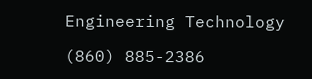Engineering Technology

(860) 885-2386